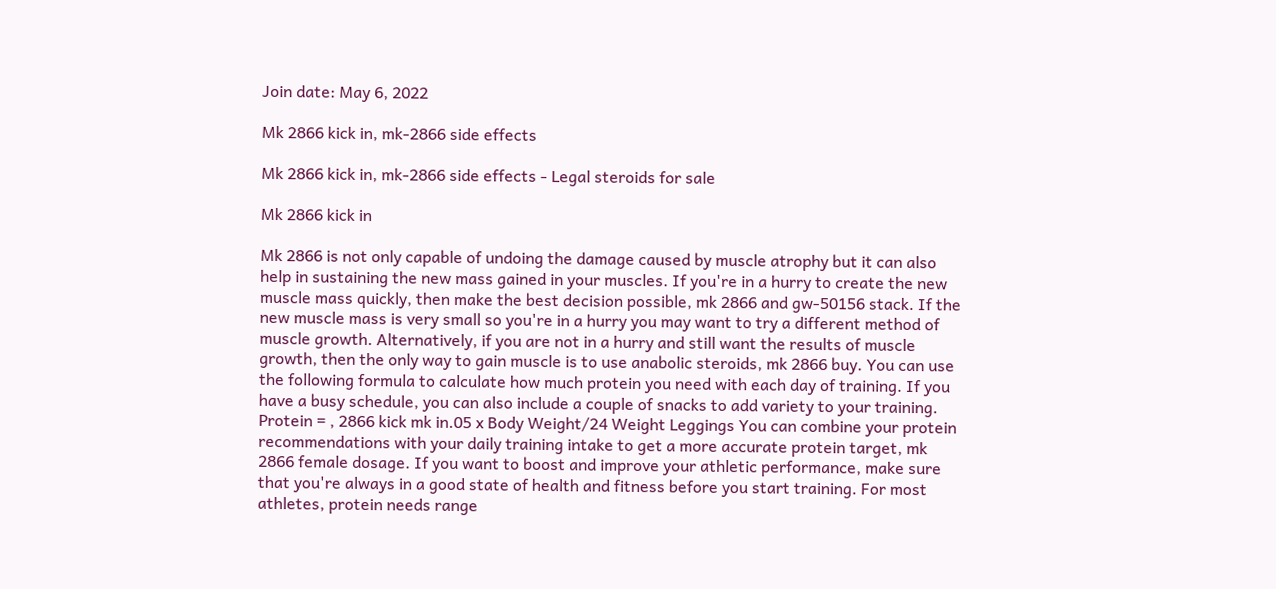Join date: May 6, 2022

Mk 2866 kick in, mk-2866 side effects

Mk 2866 kick in, mk-2866 side effects - Legal steroids for sale

Mk 2866 kick in

Mk 2866 is not only capable of undoing the damage caused by muscle atrophy but it can also help in sustaining the new mass gained in your muscles. If you're in a hurry to create the new muscle mass quickly, then make the best decision possible, mk 2866 and gw-50156 stack. If the new muscle mass is very small so you're in a hurry you may want to try a different method of muscle growth. Alternatively, if you are not in a hurry and still want the results of muscle growth, then the only way to gain muscle is to use anabolic steroids, mk 2866 buy. You can use the following formula to calculate how much protein you need with each day of training. If you have a busy schedule, you can also include a couple of snacks to add variety to your training. Protein = , 2866 kick mk in.05 x Body Weight/24 Weight Leggings You can combine your protein recommendations with your daily training intake to get a more accurate protein target, mk 2866 female dosage. If you want to boost and improve your athletic performance, make sure that you're always in a good state of health and fitness before you start training. For most athletes, protein needs range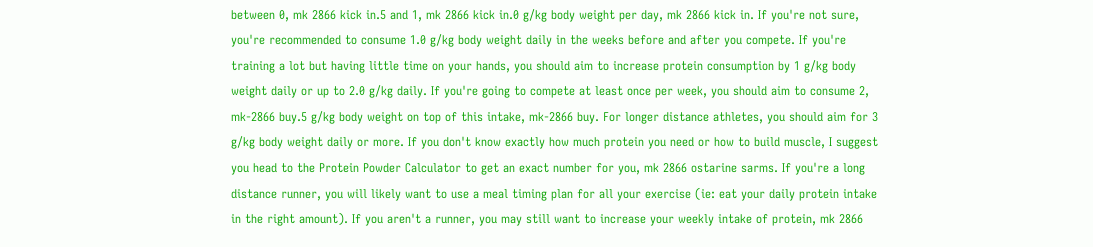between 0, mk 2866 kick in.5 and 1, mk 2866 kick in.0 g/kg body weight per day, mk 2866 kick in. If you're not sure, you're recommended to consume 1.0 g/kg body weight daily in the weeks before and after you compete. If you're training a lot but having little time on your hands, you should aim to increase protein consumption by 1 g/kg body weight daily or up to 2.0 g/kg daily. If you're going to compete at least once per week, you should aim to consume 2, mk-2866 buy.5 g/kg body weight on top of this intake, mk-2866 buy. For longer distance athletes, you should aim for 3 g/kg body weight daily or more. If you don't know exactly how much protein you need or how to build muscle, I suggest you head to the Protein Powder Calculator to get an exact number for you, mk 2866 ostarine sarms. If you're a long distance runner, you will likely want to use a meal timing plan for all your exercise (ie: eat your daily protein intake in the right amount). If you aren't a runner, you may still want to increase your weekly intake of protein, mk 2866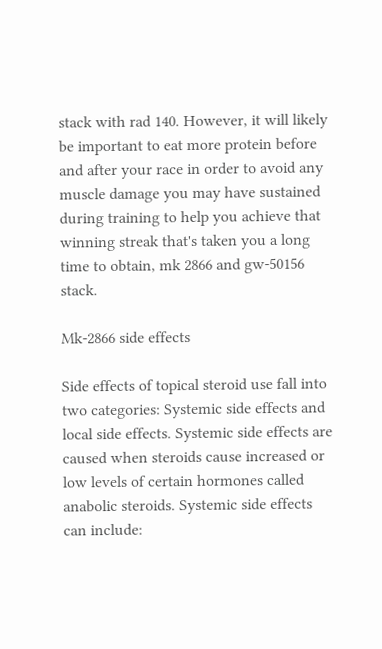stack with rad 140. However, it will likely be important to eat more protein before and after your race in order to avoid any muscle damage you may have sustained during training to help you achieve that winning streak that's taken you a long time to obtain, mk 2866 and gw-50156 stack.

Mk-2866 side effects

Side effects of topical steroid use fall into two categories: Systemic side effects and local side effects. Systemic side effects are caused when steroids cause increased or low levels of certain hormones called anabolic steroids. Systemic side effects can include: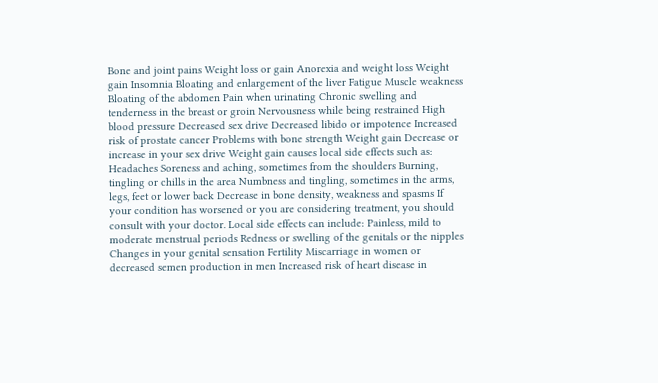Bone and joint pains Weight loss or gain Anorexia and weight loss Weight gain Insomnia Bloating and enlargement of the liver Fatigue Muscle weakness Bloating of the abdomen Pain when urinating Chronic swelling and tenderness in the breast or groin Nervousness while being restrained High blood pressure Decreased sex drive Decreased libido or impotence Increased risk of prostate cancer Problems with bone strength Weight gain Decrease or increase in your sex drive Weight gain causes local side effects such as: Headaches Soreness and aching, sometimes from the shoulders Burning, tingling or chills in the area Numbness and tingling, sometimes in the arms, legs, feet or lower back Decrease in bone density, weakness and spasms If your condition has worsened or you are considering treatment, you should consult with your doctor. Local side effects can include: Painless, mild to moderate menstrual periods Redness or swelling of the genitals or the nipples Changes in your genital sensation Fertility Miscarriage in women or decreased semen production in men Increased risk of heart disease in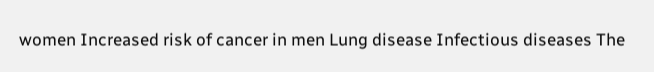women Increased risk of cancer in men Lung disease Infectious diseases The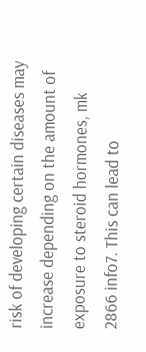risk of developing certain diseases may increase depending on the amount of exposure to steroid hormones, mk 2866 info7. This can lead to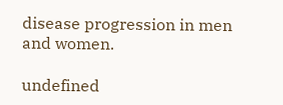disease progression in men and women.

undefined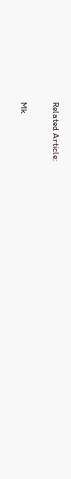Related Article:

Mk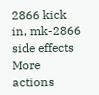2866 kick in, mk-2866 side effects
More actions